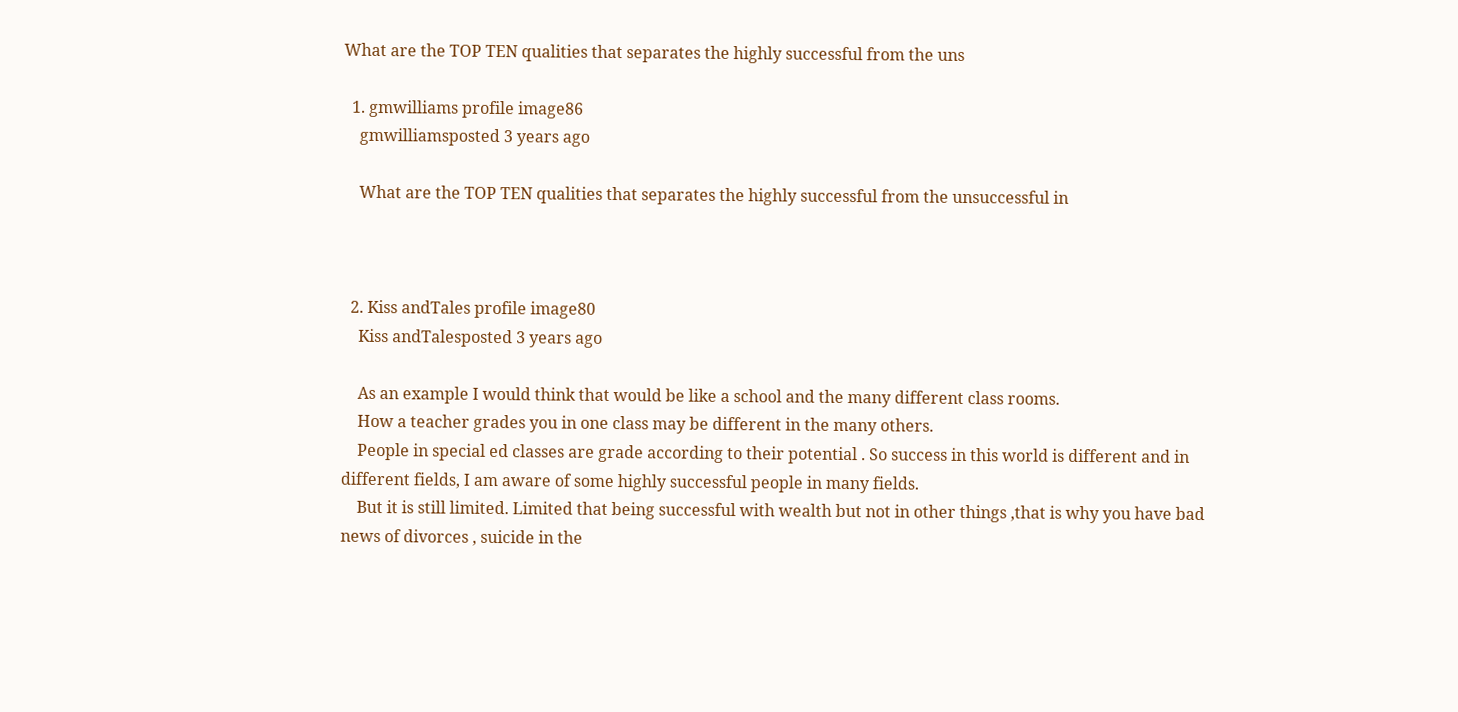What are the TOP TEN qualities that separates the highly successful from the uns

  1. gmwilliams profile image86
    gmwilliamsposted 3 years ago

    What are the TOP TEN qualities that separates the highly successful from the unsuccessful in



  2. Kiss andTales profile image80
    Kiss andTalesposted 3 years ago

    As an example I would think that would be like a school and the many different class rooms.
    How a teacher grades you in one class may be different in the many others.
    People in special ed classes are grade according to their potential . So success in this world is different and in different fields, I am aware of some highly successful people in many fields.
    But it is still limited. Limited that being successful with wealth but not in other things ,that is why you have bad news of divorces , suicide in the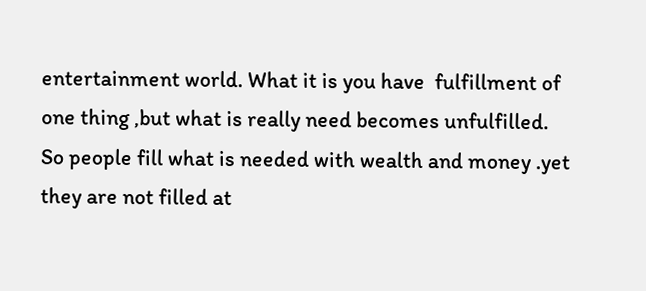entertainment world. What it is you have  fulfillment of one thing ,but what is really need becomes unfulfilled. So people fill what is needed with wealth and money .yet they are not filled at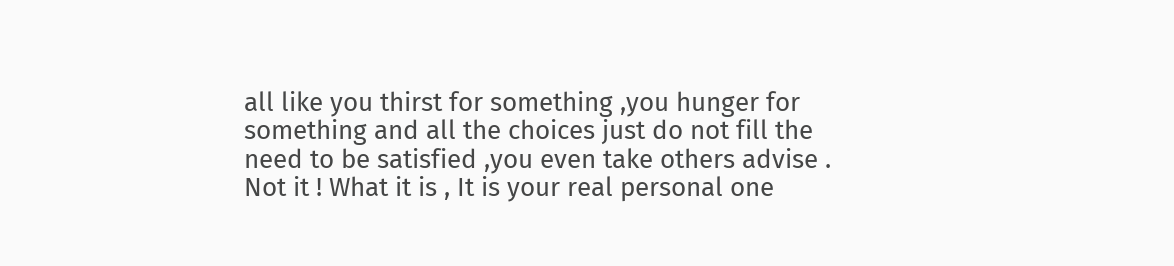all like you thirst for something ,you hunger for something and all the choices just do not fill the need to be satisfied ,you even take others advise .  Not it ! What it is , It is your real personal one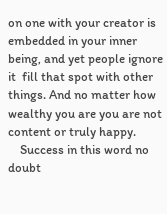on one with your creator is embedded in your inner  being, and yet people ignore it  fill that spot with other things. And no matter how wealthy you are you are not content or truly happy.
    Success in this word no doubt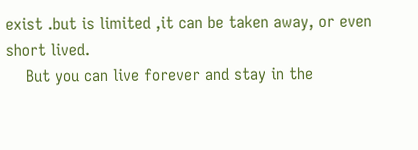exist .but is limited ,it can be taken away, or even short lived.
    But you can live forever and stay in the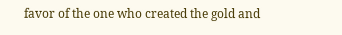favor of the one who created the gold and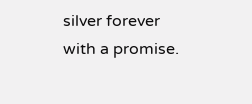silver forever with a promise.